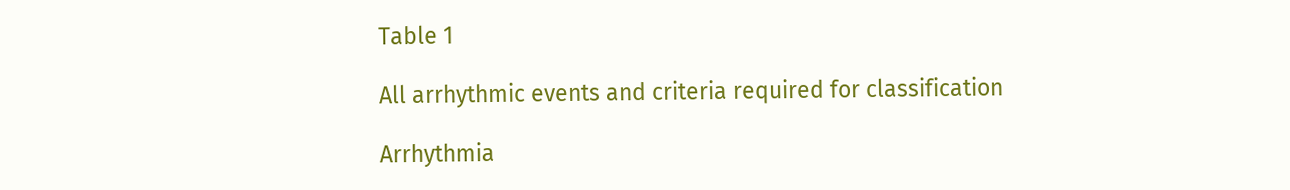Table 1

All arrhythmic events and criteria required for classification

Arrhythmia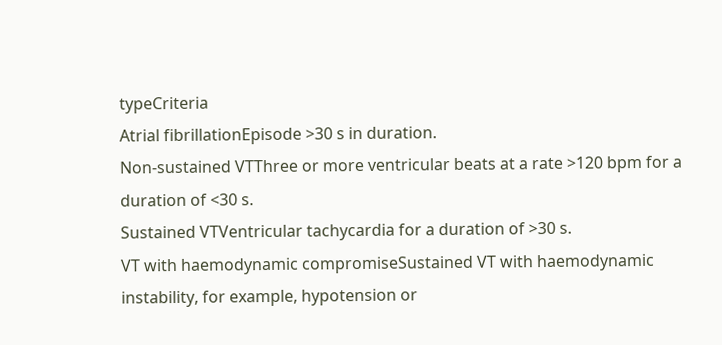typeCriteria
Atrial fibrillationEpisode >30 s in duration.
Non-sustained VTThree or more ventricular beats at a rate >120 bpm for a duration of <30 s.
Sustained VTVentricular tachycardia for a duration of >30 s.
VT with haemodynamic compromiseSustained VT with haemodynamic instability, for example, hypotension or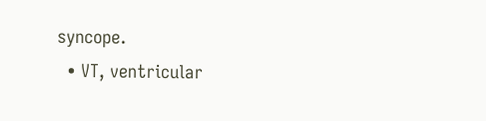syncope.
  • VT, ventricular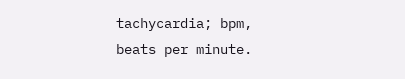tachycardia; bpm, beats per minute.